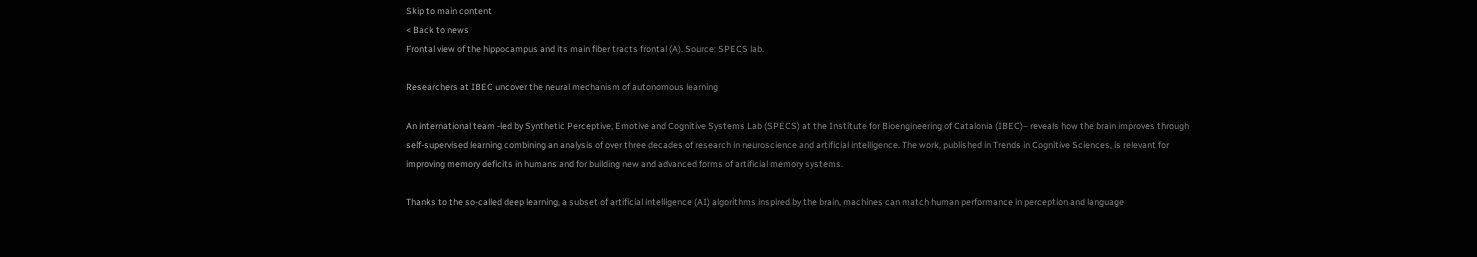Skip to main content
< Back to news
Frontal view of the hippocampus and its main fiber tracts frontal (A). Source: SPECS lab.

Researchers at IBEC uncover the neural mechanism of autonomous learning

An international team -led by Synthetic Perceptive, Emotive and Cognitive Systems Lab (SPECS) at the Institute for Bioengineering of Catalonia (IBEC)– reveals how the brain improves through self-supervised learning combining an analysis of over three decades of research in neuroscience and artificial intelligence. The work, published in Trends in Cognitive Sciences, is relevant for improving memory deficits in humans and for building new and advanced forms of artificial memory systems.

Thanks to the so-called deep learning, a subset of artificial intelligence (AI) algorithms inspired by the brain, machines can match human performance in perception and language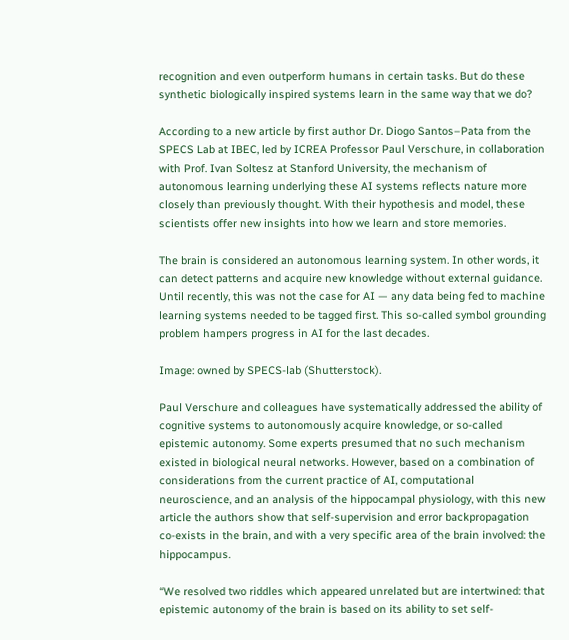recognition and even outperform humans in certain tasks. But do these synthetic biologically inspired systems learn in the same way that we do?

According to a new article by first author Dr. Diogo Santos–Pata from the SPECS Lab at IBEC, led by ICREA Professor Paul Verschure, in collaboration with Prof. Ivan Soltesz at Stanford University, the mechanism of autonomous learning underlying these AI systems reflects nature more closely than previously thought. With their hypothesis and model, these scientists offer new insights into how we learn and store memories.

The brain is considered an autonomous learning system. In other words, it can detect patterns and acquire new knowledge without external guidance. Until recently, this was not the case for AI — any data being fed to machine learning systems needed to be tagged first. This so-called symbol grounding problem hampers progress in AI for the last decades.

Image: owned by SPECS-lab (Shutterstock).

Paul Verschure and colleagues have systematically addressed the ability of cognitive systems to autonomously acquire knowledge, or so-called epistemic autonomy. Some experts presumed that no such mechanism existed in biological neural networks. However, based on a combination of considerations from the current practice of AI, computational neuroscience, and an analysis of the hippocampal physiology, with this new article the authors show that self-supervision and error backpropagation co-exists in the brain, and with a very specific area of the brain involved: the hippocampus.

“We resolved two riddles which appeared unrelated but are intertwined: that epistemic autonomy of the brain is based on its ability to set self-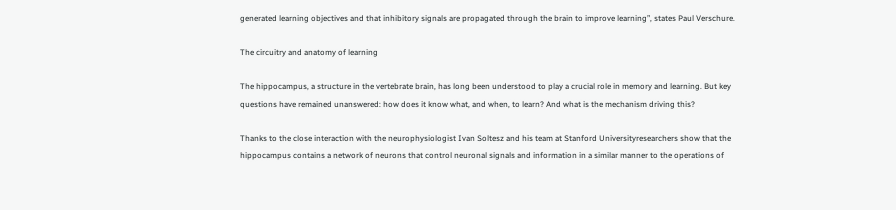generated learning objectives and that inhibitory signals are propagated through the brain to improve learning”, states Paul Verschure.

The circuitry and anatomy of learning

The hippocampus, a structure in the vertebrate brain, has long been understood to play a crucial role in memory and learning. But key questions have remained unanswered: how does it know what, and when, to learn? And what is the mechanism driving this?

Thanks to the close interaction with the neurophysiologist Ivan Soltesz and his team at Stanford Universityresearchers show that the hippocampus contains a network of neurons that control neuronal signals and information in a similar manner to the operations of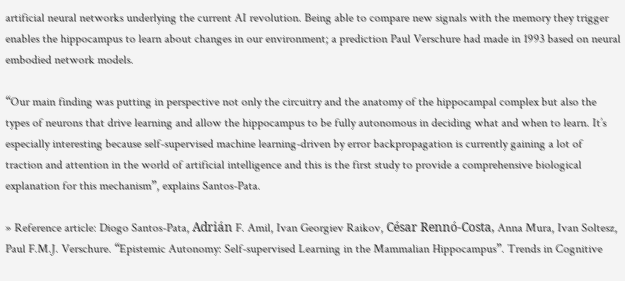artificial neural networks underlying the current AI revolution. Being able to compare new signals with the memory they trigger enables the hippocampus to learn about changes in our environment; a prediction Paul Verschure had made in 1993 based on neural embodied network models.

“Our main finding was putting in perspective not only the circuitry and the anatomy of the hippocampal complex but also the types of neurons that drive learning and allow the hippocampus to be fully autonomous in deciding what and when to learn. It’s especially interesting because self-supervised machine learning-driven by error backpropagation is currently gaining a lot of traction and attention in the world of artificial intelligence and this is the first study to provide a comprehensive biological explanation for this mechanism”, explains Santos-Pata.

» Reference article: Diogo Santos-Pata, Adrián F. Amil, Ivan Georgiev Raikov, César Rennó-Costa, Anna Mura, Ivan Soltesz, Paul F.M.J. Verschure. “Epistemic Autonomy: Self-supervised Learning in the Mammalian Hippocampus”. Trends in Cognitive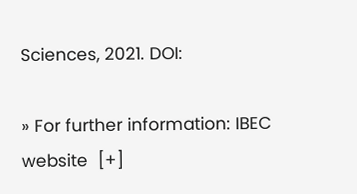Sciences, 2021. DOI:

» For further information: IBEC website  [+]